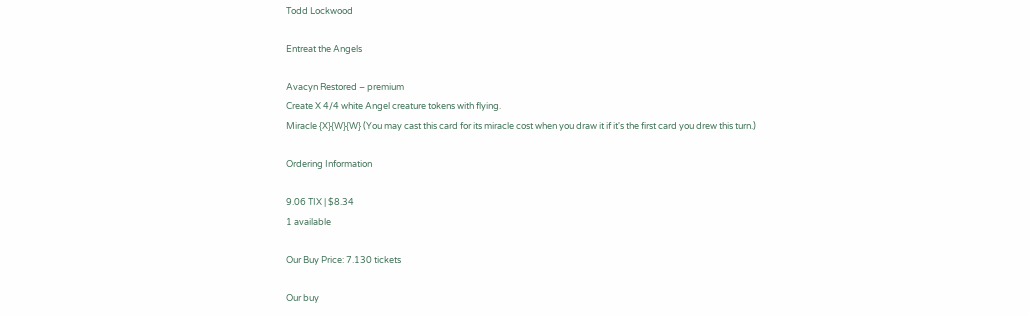Todd Lockwood

Entreat the Angels

Avacyn Restored – premium
Create X 4/4 white Angel creature tokens with flying.
Miracle {X}{W}{W} (You may cast this card for its miracle cost when you draw it if it's the first card you drew this turn.)

Ordering Information

9.06 TIX | $8.34
1 available

Our Buy Price: 7.130 tickets

Our buy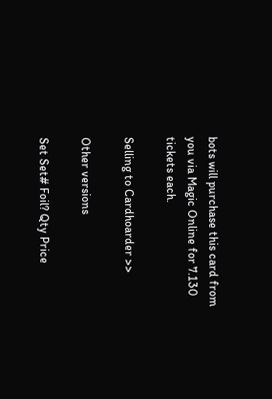bots will purchase this card from you via Magic Online for 7.130 tickets each.

Selling to Cardhoarder >>

Other versions

Set Set# Foil? Qty Price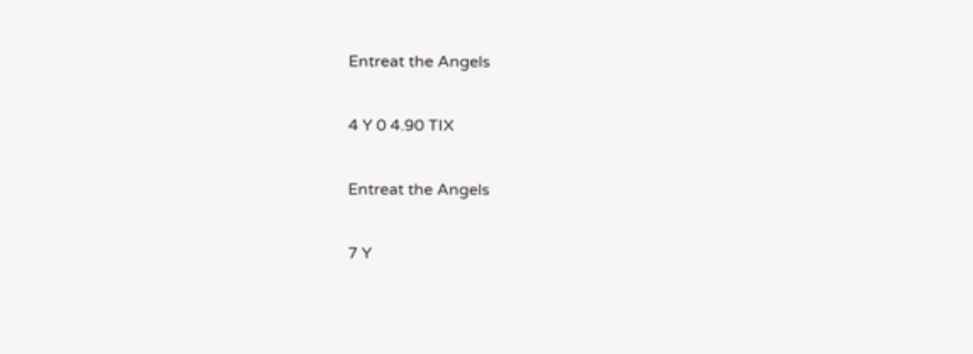Entreat the Angels

4 Y 0 4.90 TIX

Entreat the Angels

7 Y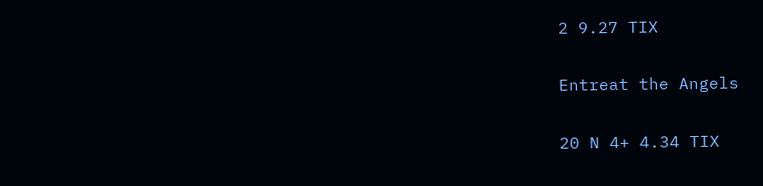2 9.27 TIX

Entreat the Angels

20 N 4+ 4.34 TIX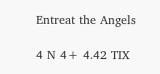Entreat the Angels

4 N 4+ 4.42 TIX